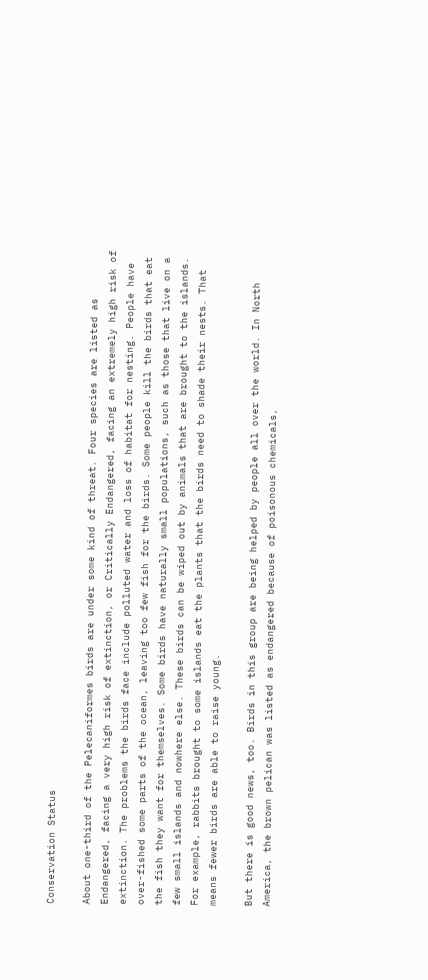Conservation Status

About one-third of the Pelecaniformes birds are under some kind of threat. Four species are listed as Endangered, facing a very high risk of extinction, or Critically Endangered, facing an extremely high risk of extinction. The problems the birds face include polluted water and loss of habitat for nesting. People have over-fished some parts of the ocean, leaving too few fish for the birds. Some people kill the birds that eat the fish they want for themselves. Some birds have naturally small populations, such as those that live on a few small islands and nowhere else. These birds can be wiped out by animals that are brought to the islands. For example, rabbits brought to some islands eat the plants that the birds need to shade their nests. That means fewer birds are able to raise young.

But there is good news, too. Birds in this group are being helped by people all over the world. In North America, the brown pelican was listed as endangered because of poisonous chemicals,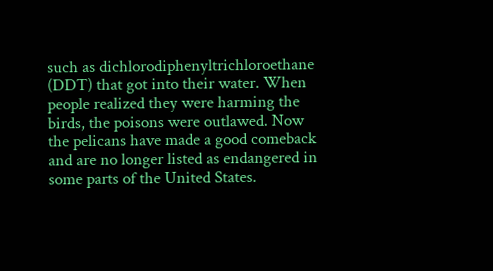such as dichlorodiphenyltrichloroethane (DDT) that got into their water. When people realized they were harming the birds, the poisons were outlawed. Now the pelicans have made a good comeback and are no longer listed as endangered in some parts of the United States.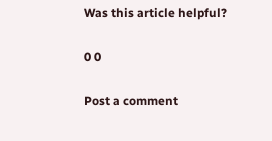Was this article helpful?

0 0

Post a comment